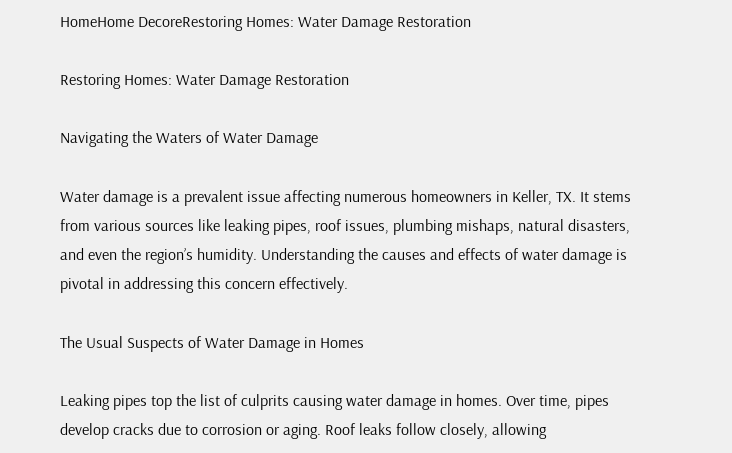HomeHome DecoreRestoring Homes: Water Damage Restoration

Restoring Homes: Water Damage Restoration

Navigating the Waters of Water Damage

Water damage is a prevalent issue affecting numerous homeowners in Keller, TX. It stems from various sources like leaking pipes, roof issues, plumbing mishaps, natural disasters, and even the region’s humidity. Understanding the causes and effects of water damage is pivotal in addressing this concern effectively.

The Usual Suspects of Water Damage in Homes

Leaking pipes top the list of culprits causing water damage in homes. Over time, pipes develop cracks due to corrosion or aging. Roof leaks follow closely, allowing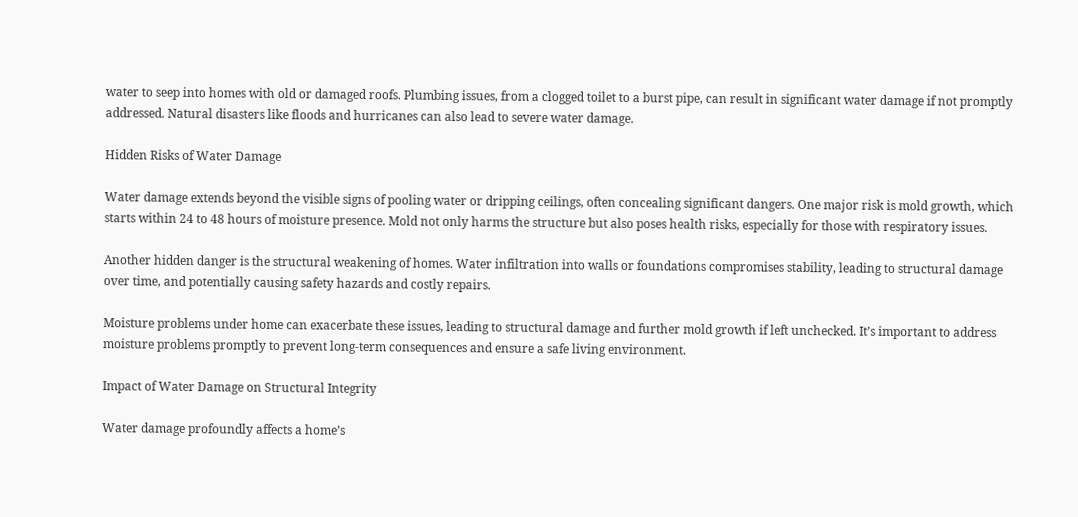water to seep into homes with old or damaged roofs. Plumbing issues, from a clogged toilet to a burst pipe, can result in significant water damage if not promptly addressed. Natural disasters like floods and hurricanes can also lead to severe water damage.

Hidden Risks of Water Damage

Water damage extends beyond the visible signs of pooling water or dripping ceilings, often concealing significant dangers. One major risk is mold growth, which starts within 24 to 48 hours of moisture presence. Mold not only harms the structure but also poses health risks, especially for those with respiratory issues.

Another hidden danger is the structural weakening of homes. Water infiltration into walls or foundations compromises stability, leading to structural damage over time, and potentially causing safety hazards and costly repairs.

Moisture problems under home can exacerbate these issues, leading to structural damage and further mold growth if left unchecked. It’s important to address moisture problems promptly to prevent long-term consequences and ensure a safe living environment.

Impact of Water Damage on Structural Integrity

Water damage profoundly affects a home’s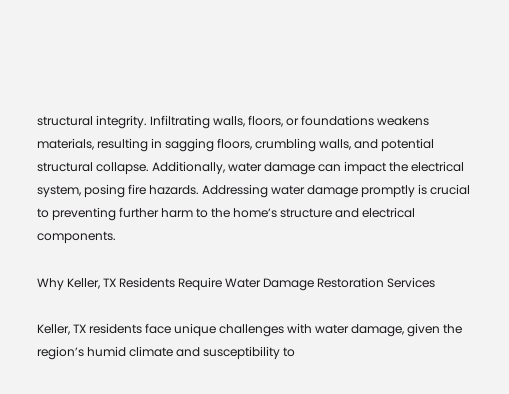structural integrity. Infiltrating walls, floors, or foundations weakens materials, resulting in sagging floors, crumbling walls, and potential structural collapse. Additionally, water damage can impact the electrical system, posing fire hazards. Addressing water damage promptly is crucial to preventing further harm to the home’s structure and electrical components.

Why Keller, TX Residents Require Water Damage Restoration Services

Keller, TX residents face unique challenges with water damage, given the region’s humid climate and susceptibility to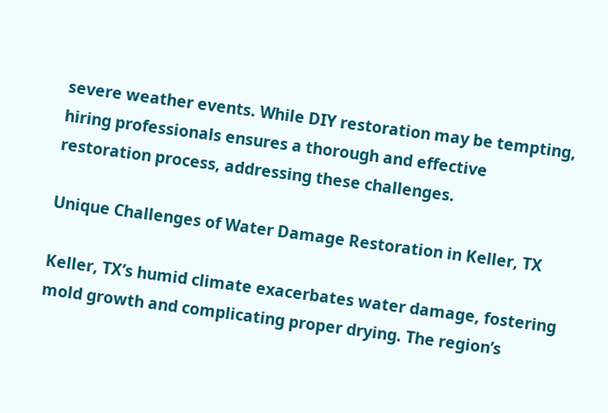severe weather events. While DIY restoration may be tempting, hiring professionals ensures a thorough and effective restoration process, addressing these challenges.

Unique Challenges of Water Damage Restoration in Keller, TX

Keller, TX’s humid climate exacerbates water damage, fostering mold growth and complicating proper drying. The region’s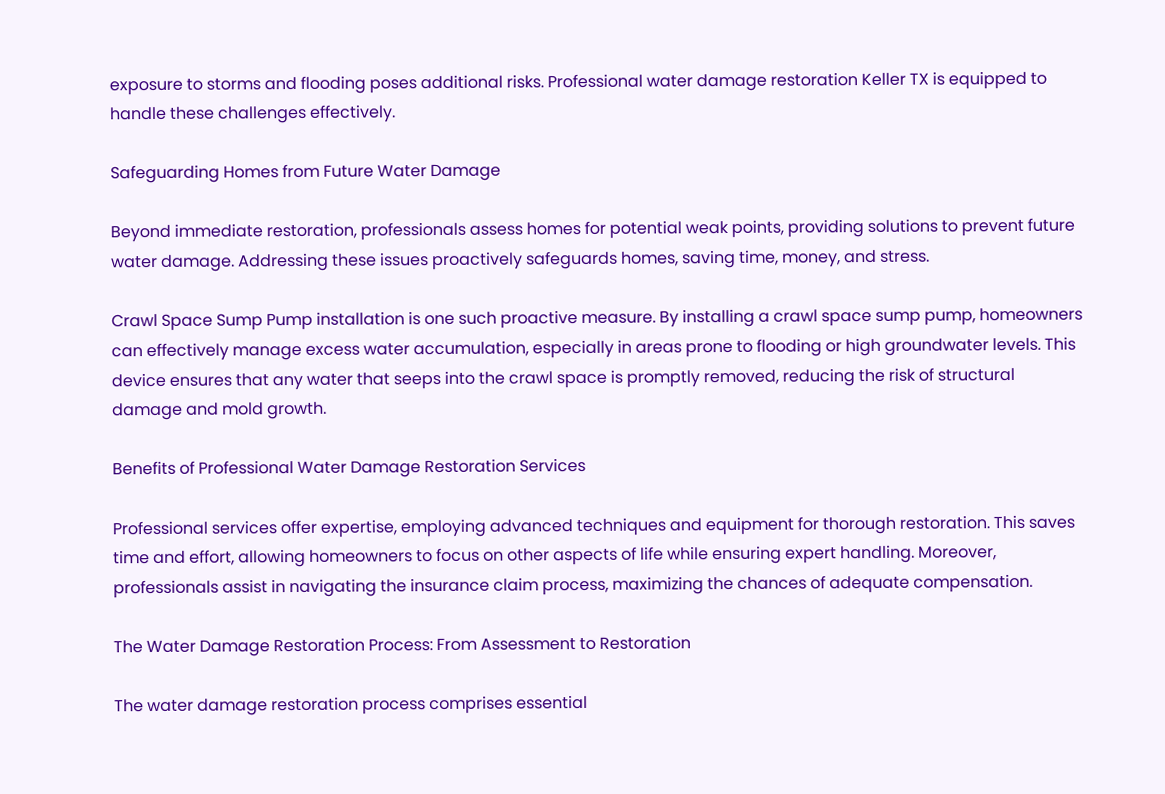exposure to storms and flooding poses additional risks. Professional water damage restoration Keller TX is equipped to handle these challenges effectively.

Safeguarding Homes from Future Water Damage

Beyond immediate restoration, professionals assess homes for potential weak points, providing solutions to prevent future water damage. Addressing these issues proactively safeguards homes, saving time, money, and stress.

Crawl Space Sump Pump installation is one such proactive measure. By installing a crawl space sump pump, homeowners can effectively manage excess water accumulation, especially in areas prone to flooding or high groundwater levels. This device ensures that any water that seeps into the crawl space is promptly removed, reducing the risk of structural damage and mold growth.

Benefits of Professional Water Damage Restoration Services

Professional services offer expertise, employing advanced techniques and equipment for thorough restoration. This saves time and effort, allowing homeowners to focus on other aspects of life while ensuring expert handling. Moreover, professionals assist in navigating the insurance claim process, maximizing the chances of adequate compensation.

The Water Damage Restoration Process: From Assessment to Restoration

The water damage restoration process comprises essential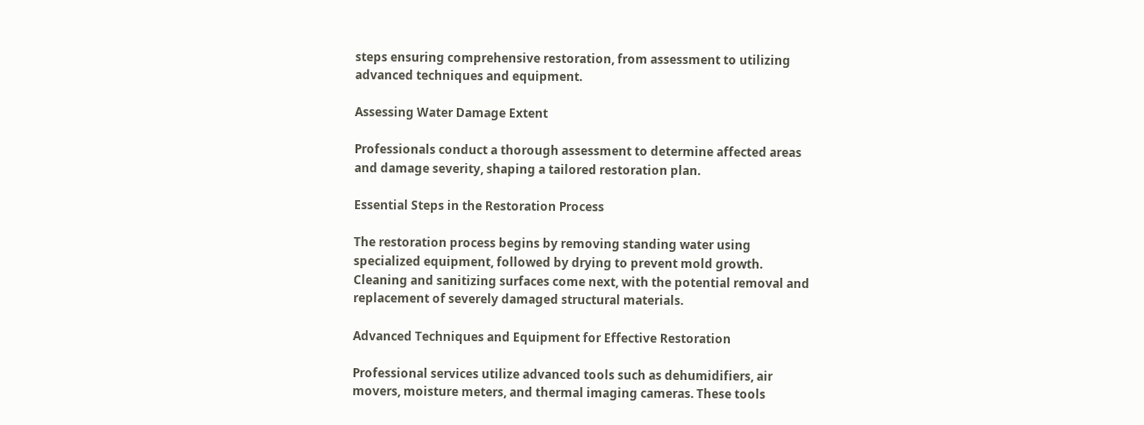steps ensuring comprehensive restoration, from assessment to utilizing advanced techniques and equipment.

Assessing Water Damage Extent

Professionals conduct a thorough assessment to determine affected areas and damage severity, shaping a tailored restoration plan.

Essential Steps in the Restoration Process

The restoration process begins by removing standing water using specialized equipment, followed by drying to prevent mold growth. Cleaning and sanitizing surfaces come next, with the potential removal and replacement of severely damaged structural materials.

Advanced Techniques and Equipment for Effective Restoration

Professional services utilize advanced tools such as dehumidifiers, air movers, moisture meters, and thermal imaging cameras. These tools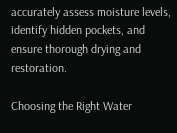accurately assess moisture levels, identify hidden pockets, and ensure thorough drying and restoration.

Choosing the Right Water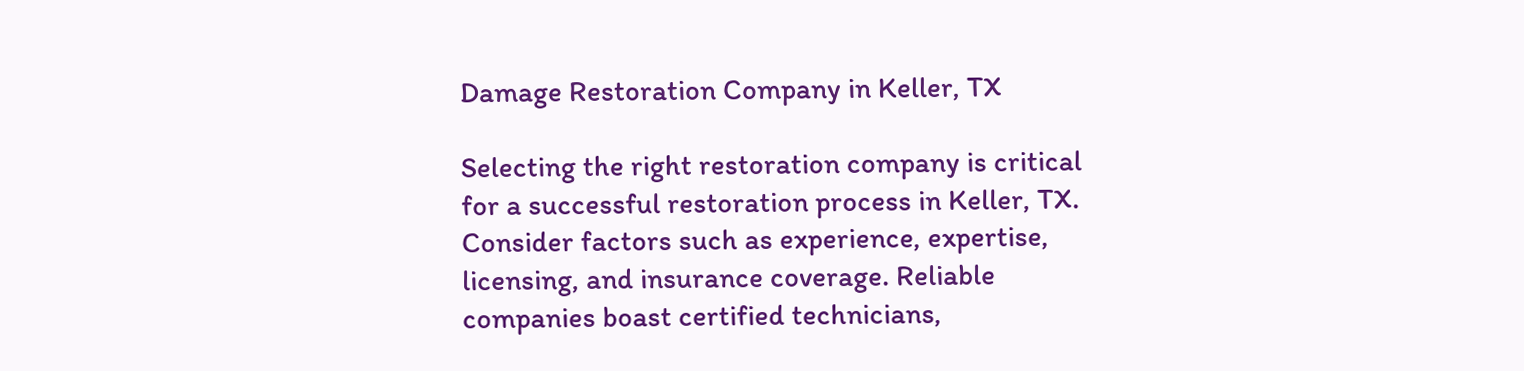Damage Restoration Company in Keller, TX

Selecting the right restoration company is critical for a successful restoration process in Keller, TX. Consider factors such as experience, expertise, licensing, and insurance coverage. Reliable companies boast certified technicians,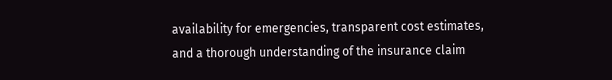availability for emergencies, transparent cost estimates, and a thorough understanding of the insurance claim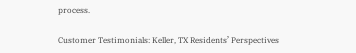process.

Customer Testimonials: Keller, TX Residents’ Perspectives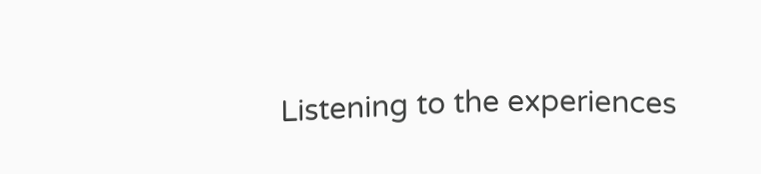Listening to the experiences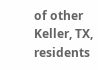of other Keller, TX, residents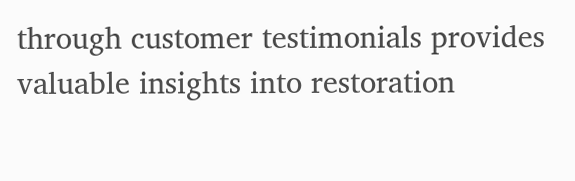through customer testimonials provides valuable insights into restoration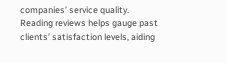companies’ service quality. Reading reviews helps gauge past clients’ satisfaction levels, aiding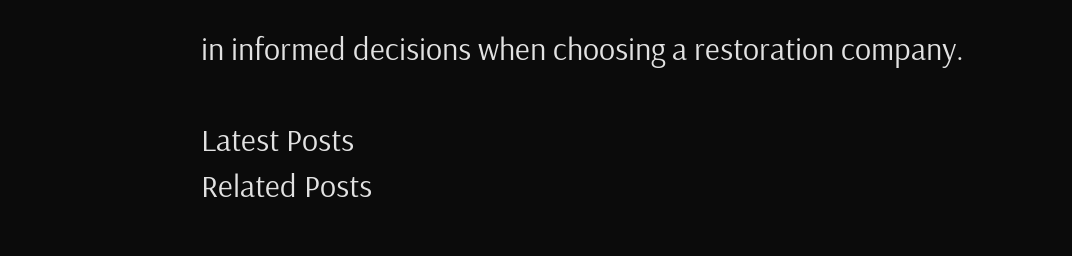in informed decisions when choosing a restoration company.

Latest Posts
Related Posts